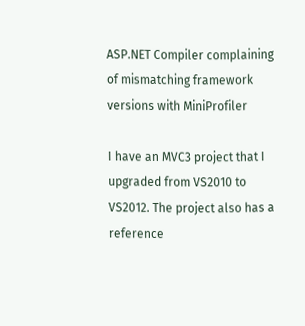ASP.NET Compiler complaining of mismatching framework versions with MiniProfiler

I have an MVC3 project that I upgraded from VS2010 to VS2012. The project also has a reference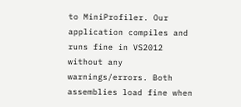to MiniProfiler. Our application compiles and runs fine in VS2012 without any warnings/errors. Both assemblies load fine when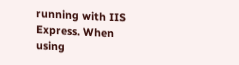running with IIS Express. When using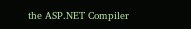the ASP.NET Compiler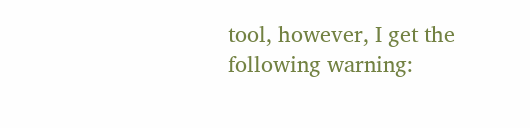tool, however, I get the following warning: